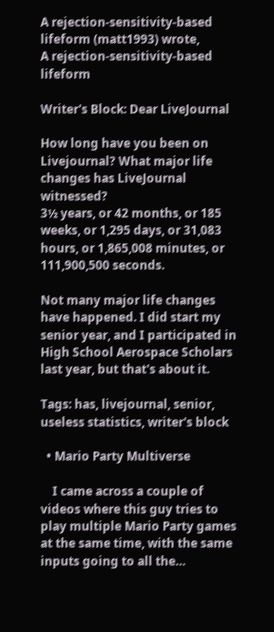A rejection-sensitivity-based lifeform (matt1993) wrote,
A rejection-sensitivity-based lifeform

Writer's Block: Dear LiveJournal

How long have you been on Livejournal? What major life changes has LiveJournal witnessed?
3½ years, or 42 months, or 185 weeks, or 1,295 days, or 31,083 hours, or 1,865,008 minutes, or 111,900,500 seconds.

Not many major life changes have happened. I did start my senior year, and I participated in High School Aerospace Scholars last year, but that's about it.

Tags: has, livejournal, senior, useless statistics, writer's block

  • Mario Party Multiverse

    I came across a couple of videos where this guy tries to play multiple Mario Party games at the same time, with the same inputs going to all the…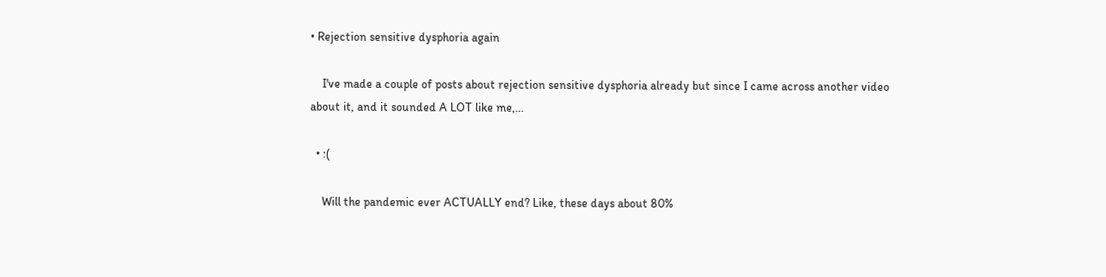• Rejection sensitive dysphoria again

    I've made a couple of posts about rejection sensitive dysphoria already but since I came across another video about it, and it sounded A LOT like me,…

  • :(

    Will the pandemic ever ACTUALLY end? Like, these days about 80%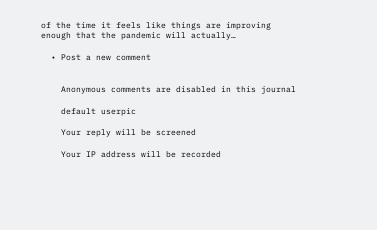of the time it feels like things are improving enough that the pandemic will actually…

  • Post a new comment


    Anonymous comments are disabled in this journal

    default userpic

    Your reply will be screened

    Your IP address will be recorded